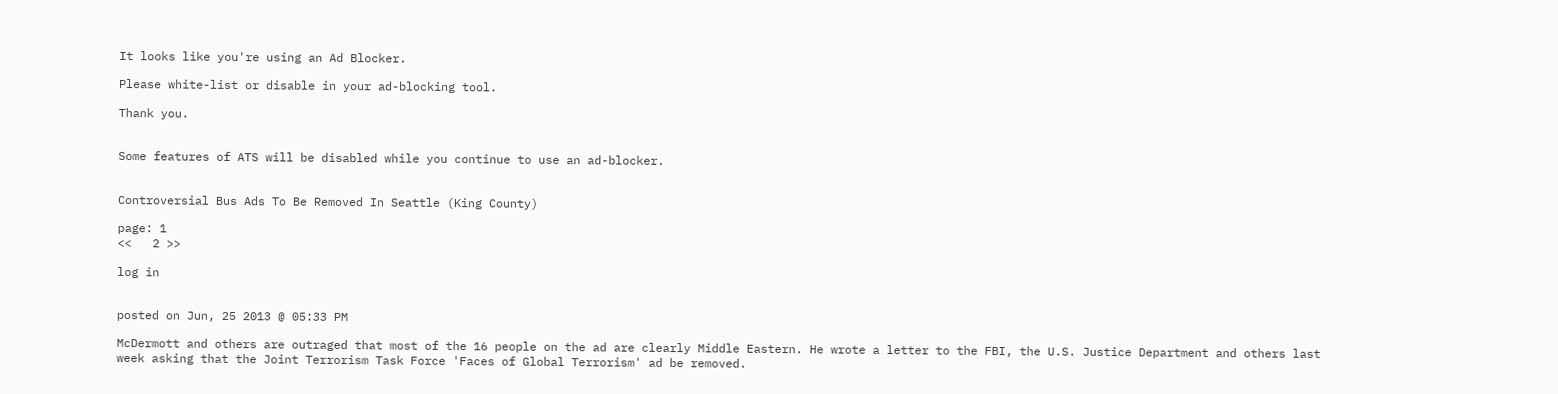It looks like you're using an Ad Blocker.

Please white-list or disable in your ad-blocking tool.

Thank you.


Some features of ATS will be disabled while you continue to use an ad-blocker.


Controversial Bus Ads To Be Removed In Seattle (King County)

page: 1
<<   2 >>

log in


posted on Jun, 25 2013 @ 05:33 PM

McDermott and others are outraged that most of the 16 people on the ad are clearly Middle Eastern. He wrote a letter to the FBI, the U.S. Justice Department and others last week asking that the Joint Terrorism Task Force 'Faces of Global Terrorism' ad be removed.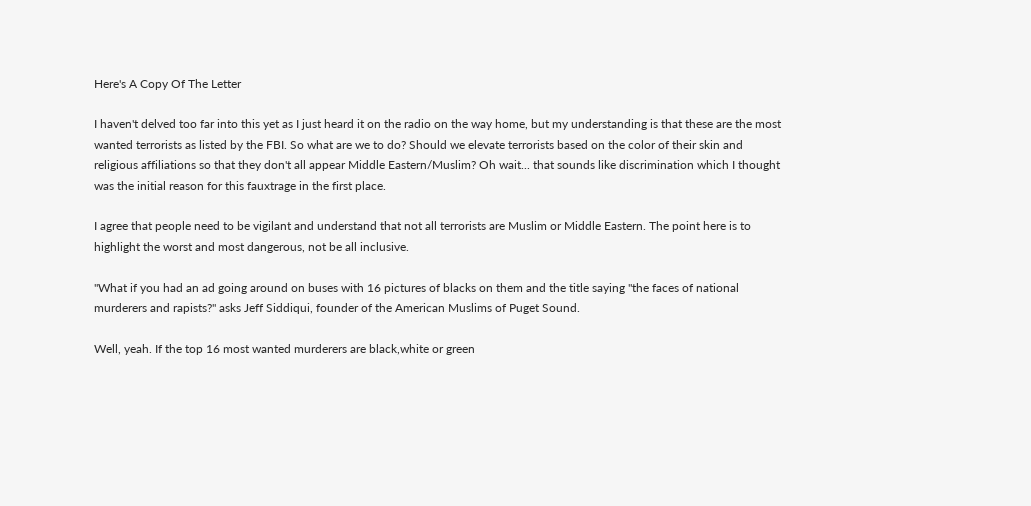Here's A Copy Of The Letter

I haven't delved too far into this yet as I just heard it on the radio on the way home, but my understanding is that these are the most wanted terrorists as listed by the FBI. So what are we to do? Should we elevate terrorists based on the color of their skin and religious affiliations so that they don't all appear Middle Eastern/Muslim? Oh wait... that sounds like discrimination which I thought was the initial reason for this fauxtrage in the first place.

I agree that people need to be vigilant and understand that not all terrorists are Muslim or Middle Eastern. The point here is to highlight the worst and most dangerous, not be all inclusive.

"What if you had an ad going around on buses with 16 pictures of blacks on them and the title saying "the faces of national murderers and rapists?" asks Jeff Siddiqui, founder of the American Muslims of Puget Sound.

Well, yeah. If the top 16 most wanted murderers are black,white or green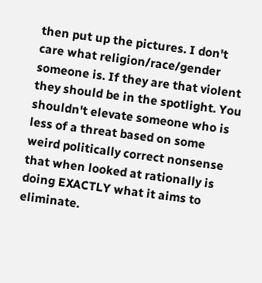then put up the pictures. I don't care what religion/race/gender someone is. If they are that violent they should be in the spotlight. You shouldn't elevate someone who is less of a threat based on some weird politically correct nonsense that when looked at rationally is doing EXACTLY what it aims to eliminate.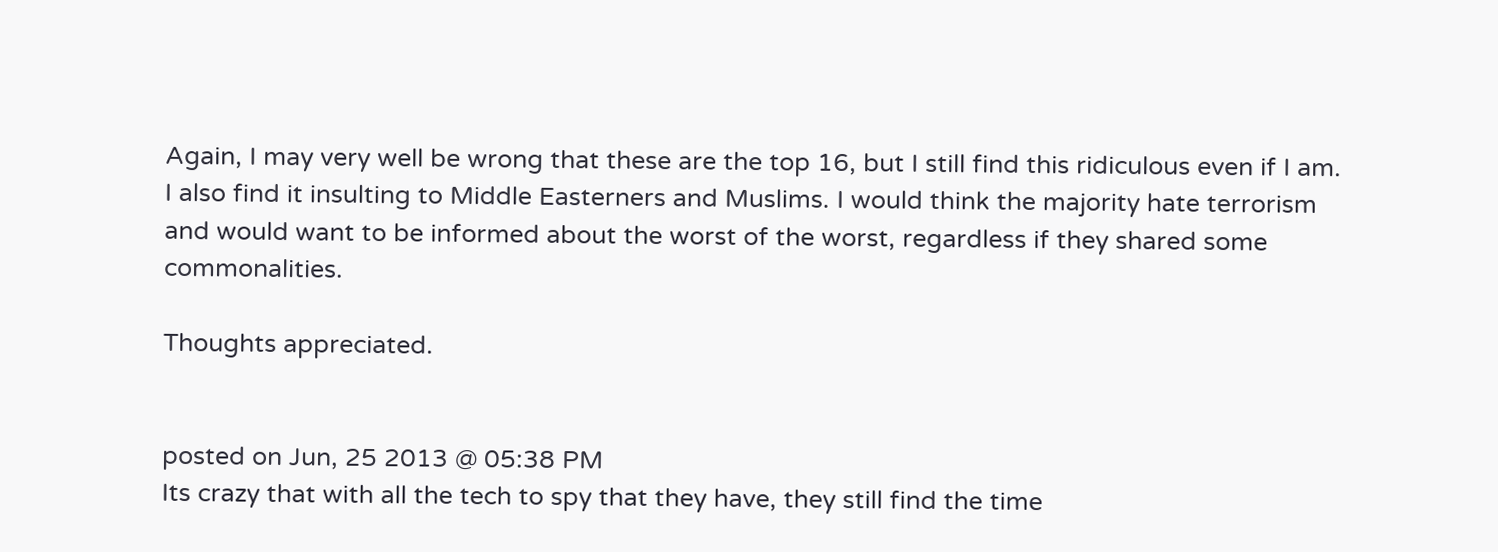Again, I may very well be wrong that these are the top 16, but I still find this ridiculous even if I am. I also find it insulting to Middle Easterners and Muslims. I would think the majority hate terrorism and would want to be informed about the worst of the worst, regardless if they shared some commonalities.

Thoughts appreciated.


posted on Jun, 25 2013 @ 05:38 PM
Its crazy that with all the tech to spy that they have, they still find the time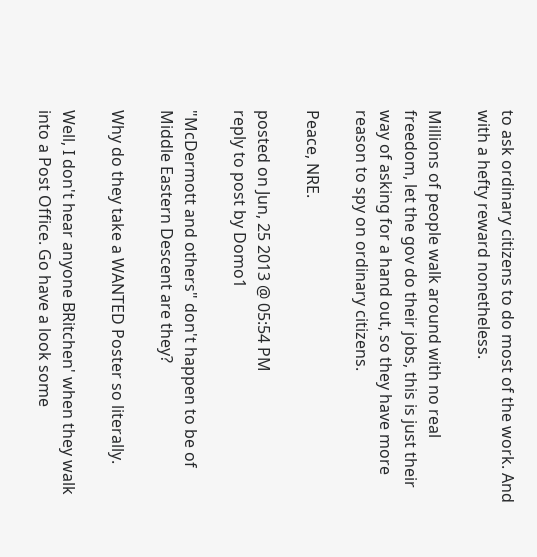to ask ordinary citizens to do most of the work. And with a hefty reward nonetheless.

Millions of people walk around with no real freedom, let the gov do their jobs, this is just their way of asking for a hand out, so they have more reason to spy on ordinary citizens.

Peace, NRE.

posted on Jun, 25 2013 @ 05:54 PM
reply to post by Domo1

"McDermott and others" don't happen to be of Middle Eastern Descent are they?

Why do they take a WANTED Poster so literally.

Well, I don't hear anyone BRitchen' when they walk into a Post Office. Go have a look some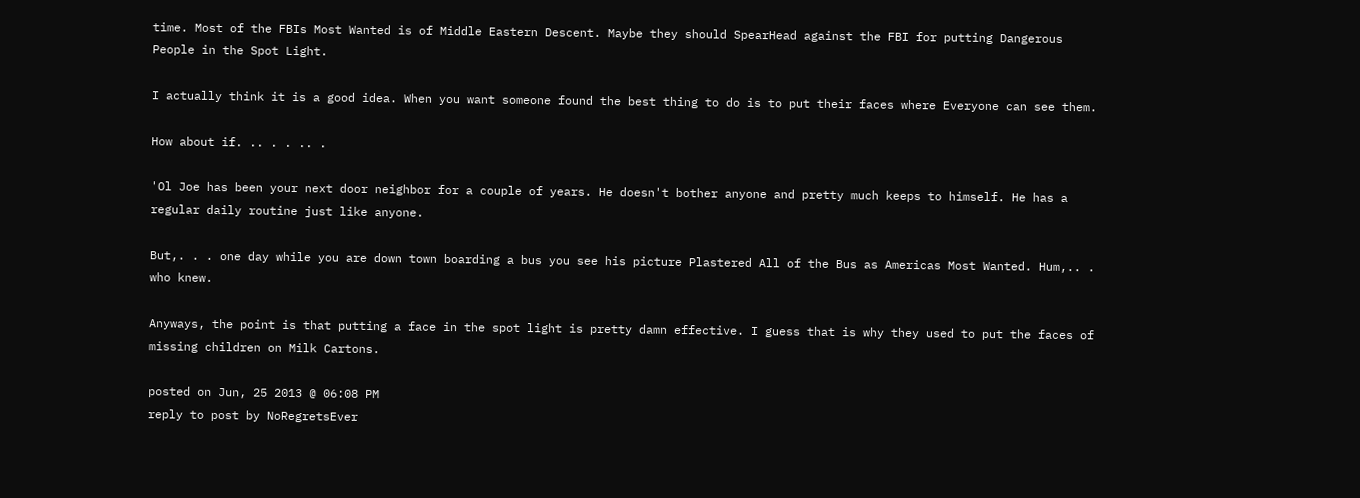time. Most of the FBIs Most Wanted is of Middle Eastern Descent. Maybe they should SpearHead against the FBI for putting Dangerous People in the Spot Light.

I actually think it is a good idea. When you want someone found the best thing to do is to put their faces where Everyone can see them.

How about if. .. . . .. .

'Ol Joe has been your next door neighbor for a couple of years. He doesn't bother anyone and pretty much keeps to himself. He has a regular daily routine just like anyone.

But,. . . one day while you are down town boarding a bus you see his picture Plastered All of the Bus as Americas Most Wanted. Hum,.. . who knew.

Anyways, the point is that putting a face in the spot light is pretty damn effective. I guess that is why they used to put the faces of missing children on Milk Cartons.

posted on Jun, 25 2013 @ 06:08 PM
reply to post by NoRegretsEver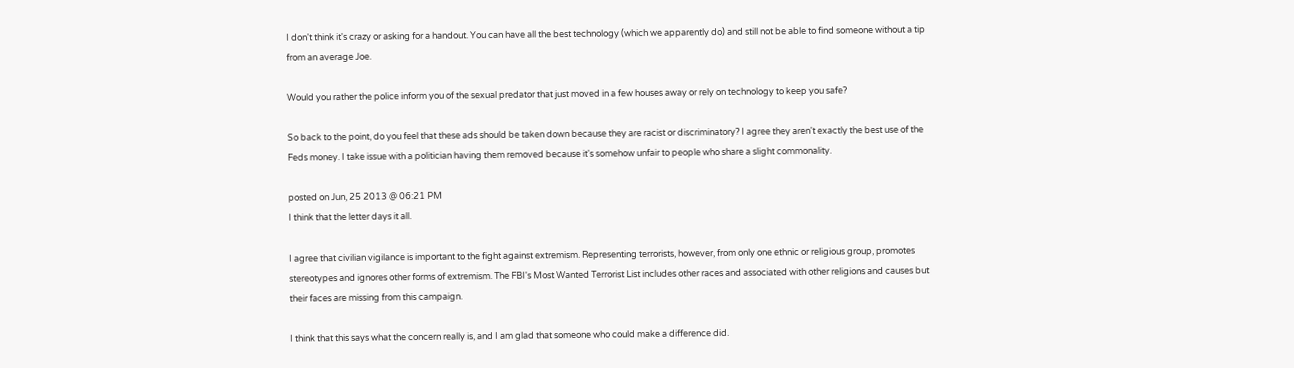I don't think it's crazy or asking for a handout. You can have all the best technology (which we apparently do) and still not be able to find someone without a tip from an average Joe.

Would you rather the police inform you of the sexual predator that just moved in a few houses away or rely on technology to keep you safe?

So back to the point, do you feel that these ads should be taken down because they are racist or discriminatory? I agree they aren't exactly the best use of the Feds money. I take issue with a politician having them removed because it's somehow unfair to people who share a slight commonality.

posted on Jun, 25 2013 @ 06:21 PM
I think that the letter days it all.

I agree that civilian vigilance is important to the fight against extremism. Representing terrorists, however, from only one ethnic or religious group, promotes stereotypes and ignores other forms of extremism. The FBI's Most Wanted Terrorist List includes other races and associated with other religions and causes but their faces are missing from this campaign.

I think that this says what the concern really is, and I am glad that someone who could make a difference did.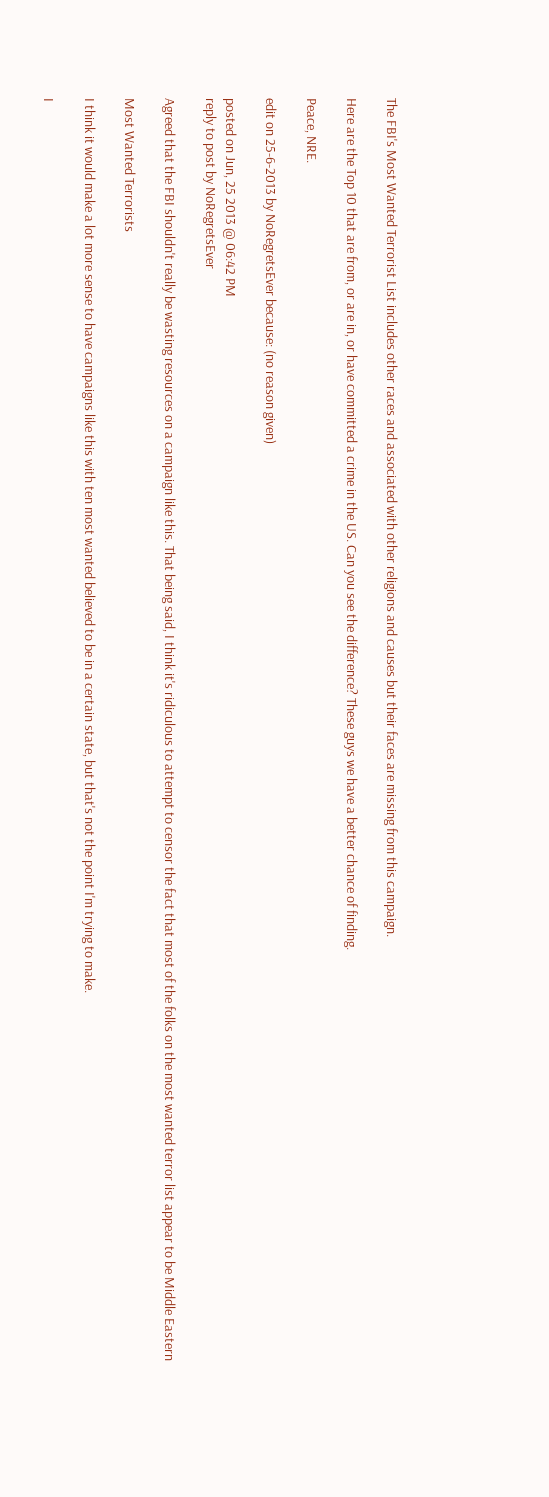The FBI's Most Wanted Terrorist List includes other races and associated with other religions and causes but their faces are missing from this campaign.

Here are the Top 10 that are from, or are in, or have committed a crime in the US. Can you see the difference? These guys we have a better chance of finding.

Peace, NRE.

edit on 25-6-2013 by NoRegretsEver because: (no reason given)

posted on Jun, 25 2013 @ 06:42 PM
reply to post by NoRegretsEver

Agreed that the FBI shouldn't really be wasting resources on a campaign like this. That being said, I think it's ridiculous to attempt to censor the fact that most of the folks on the most wanted terror list appear to be Middle Eastern

Most Wanted Terrorists

I think it would make a lot more sense to have campaigns like this with ten most wanted believed to be in a certain state, but that's not the point I'm trying to make.

I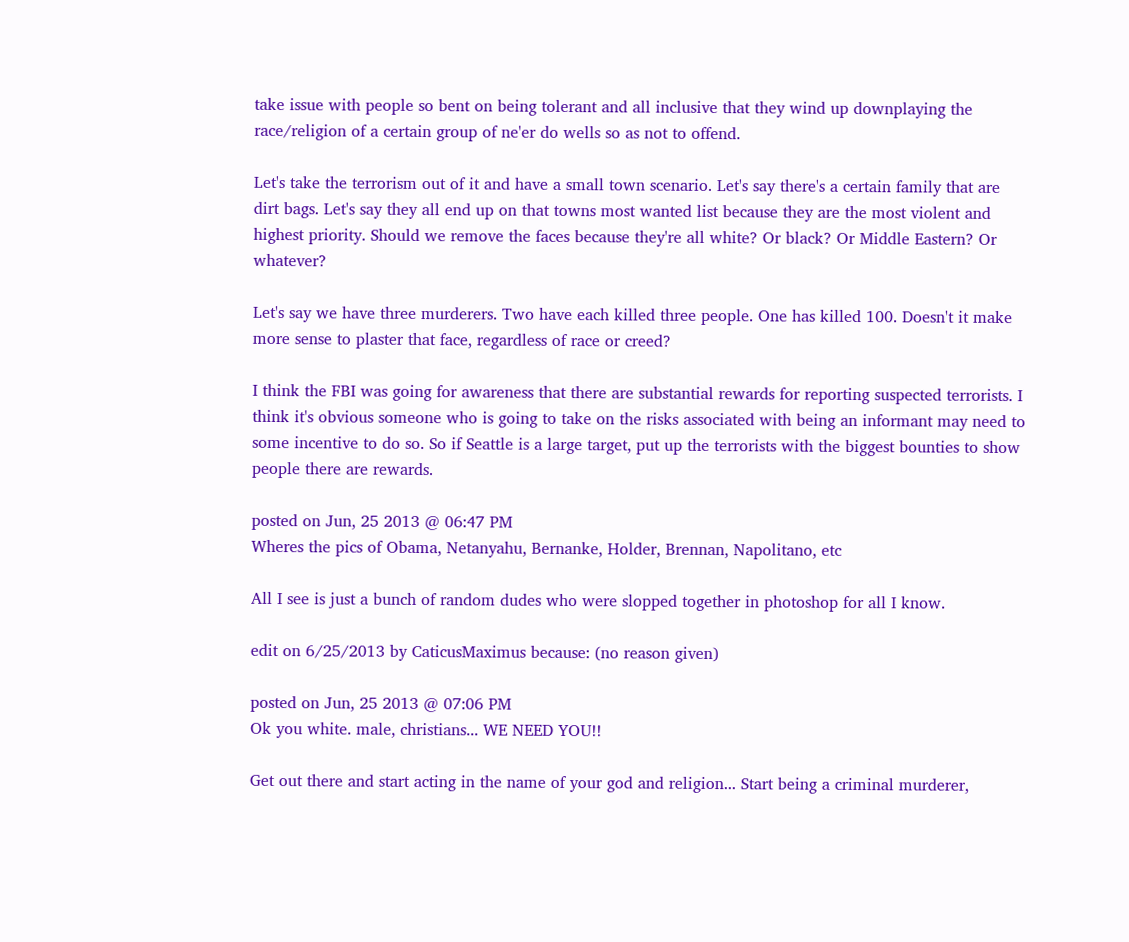take issue with people so bent on being tolerant and all inclusive that they wind up downplaying the race/religion of a certain group of ne'er do wells so as not to offend.

Let's take the terrorism out of it and have a small town scenario. Let's say there's a certain family that are dirt bags. Let's say they all end up on that towns most wanted list because they are the most violent and highest priority. Should we remove the faces because they're all white? Or black? Or Middle Eastern? Or whatever?

Let's say we have three murderers. Two have each killed three people. One has killed 100. Doesn't it make more sense to plaster that face, regardless of race or creed?

I think the FBI was going for awareness that there are substantial rewards for reporting suspected terrorists. I think it's obvious someone who is going to take on the risks associated with being an informant may need to some incentive to do so. So if Seattle is a large target, put up the terrorists with the biggest bounties to show people there are rewards.

posted on Jun, 25 2013 @ 06:47 PM
Wheres the pics of Obama, Netanyahu, Bernanke, Holder, Brennan, Napolitano, etc

All I see is just a bunch of random dudes who were slopped together in photoshop for all I know.

edit on 6/25/2013 by CaticusMaximus because: (no reason given)

posted on Jun, 25 2013 @ 07:06 PM
Ok you white. male, christians... WE NEED YOU!!

Get out there and start acting in the name of your god and religion... Start being a criminal murderer,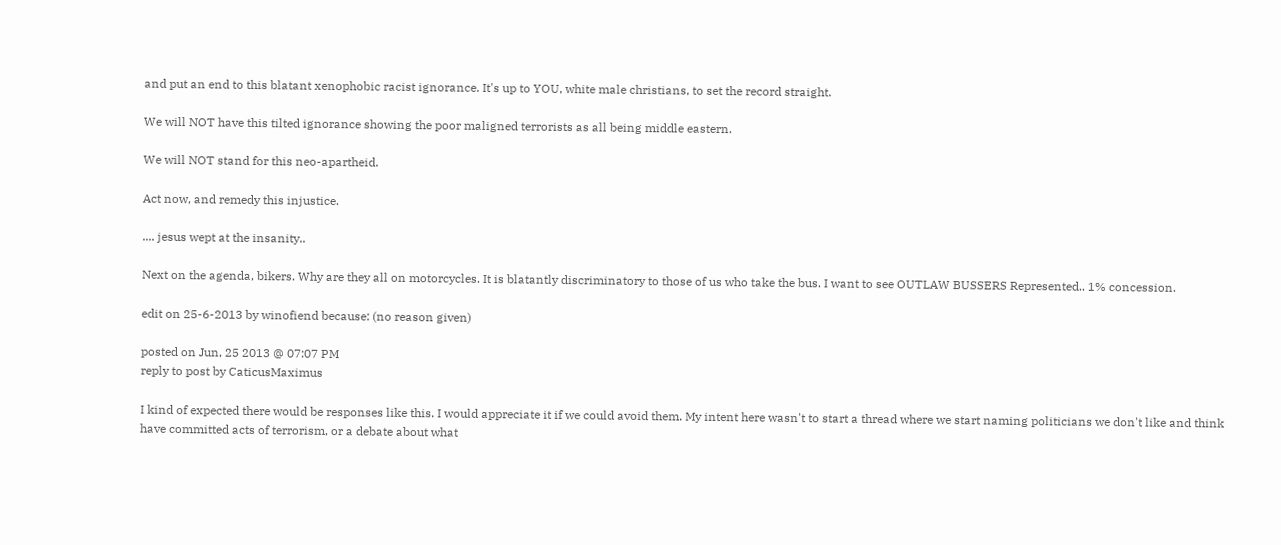and put an end to this blatant xenophobic racist ignorance. It's up to YOU, white male christians, to set the record straight.

We will NOT have this tilted ignorance showing the poor maligned terrorists as all being middle eastern.

We will NOT stand for this neo-apartheid.

Act now, and remedy this injustice.

.... jesus wept at the insanity..

Next on the agenda, bikers. Why are they all on motorcycles. It is blatantly discriminatory to those of us who take the bus. I want to see OUTLAW BUSSERS Represented.. 1% concession.

edit on 25-6-2013 by winofiend because: (no reason given)

posted on Jun, 25 2013 @ 07:07 PM
reply to post by CaticusMaximus

I kind of expected there would be responses like this. I would appreciate it if we could avoid them. My intent here wasn't to start a thread where we start naming politicians we don't like and think have committed acts of terrorism, or a debate about what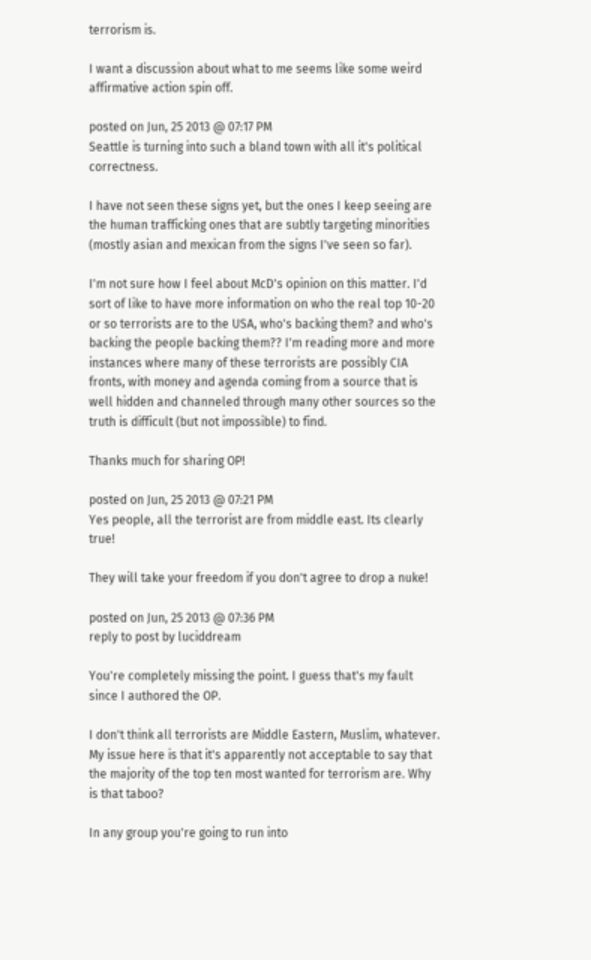terrorism is.

I want a discussion about what to me seems like some weird affirmative action spin off.

posted on Jun, 25 2013 @ 07:17 PM
Seattle is turning into such a bland town with all it's political correctness.

I have not seen these signs yet, but the ones I keep seeing are the human trafficking ones that are subtly targeting minorities (mostly asian and mexican from the signs I've seen so far).

I'm not sure how I feel about McD's opinion on this matter. I'd sort of like to have more information on who the real top 10-20 or so terrorists are to the USA, who's backing them? and who's backing the people backing them?? I'm reading more and more instances where many of these terrorists are possibly CIA fronts, with money and agenda coming from a source that is well hidden and channeled through many other sources so the truth is difficult (but not impossible) to find.

Thanks much for sharing OP!

posted on Jun, 25 2013 @ 07:21 PM
Yes people, all the terrorist are from middle east. Its clearly true!

They will take your freedom if you don't agree to drop a nuke!

posted on Jun, 25 2013 @ 07:36 PM
reply to post by luciddream

You're completely missing the point. I guess that's my fault since I authored the OP.

I don't think all terrorists are Middle Eastern, Muslim, whatever. My issue here is that it's apparently not acceptable to say that the majority of the top ten most wanted for terrorism are. Why is that taboo?

In any group you're going to run into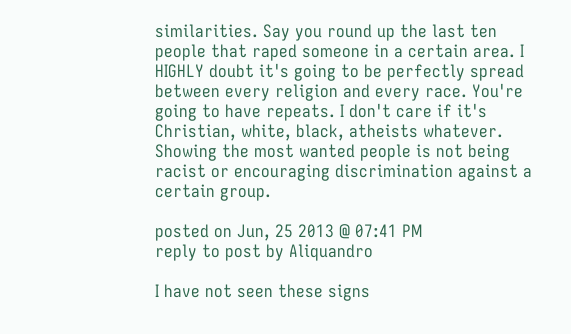similarities. Say you round up the last ten people that raped someone in a certain area. I HIGHLY doubt it's going to be perfectly spread between every religion and every race. You're going to have repeats. I don't care if it's Christian, white, black, atheists whatever. Showing the most wanted people is not being racist or encouraging discrimination against a certain group.

posted on Jun, 25 2013 @ 07:41 PM
reply to post by Aliquandro

I have not seen these signs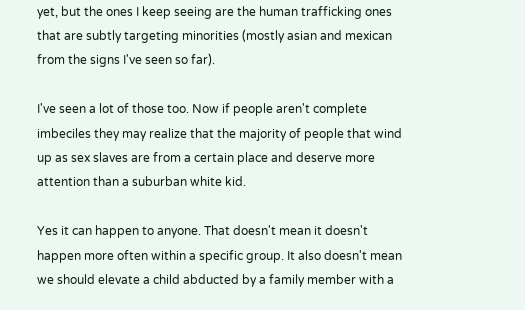yet, but the ones I keep seeing are the human trafficking ones that are subtly targeting minorities (mostly asian and mexican from the signs I've seen so far).

I've seen a lot of those too. Now if people aren't complete imbeciles they may realize that the majority of people that wind up as sex slaves are from a certain place and deserve more attention than a suburban white kid.

Yes it can happen to anyone. That doesn't mean it doesn't happen more often within a specific group. It also doesn't mean we should elevate a child abducted by a family member with a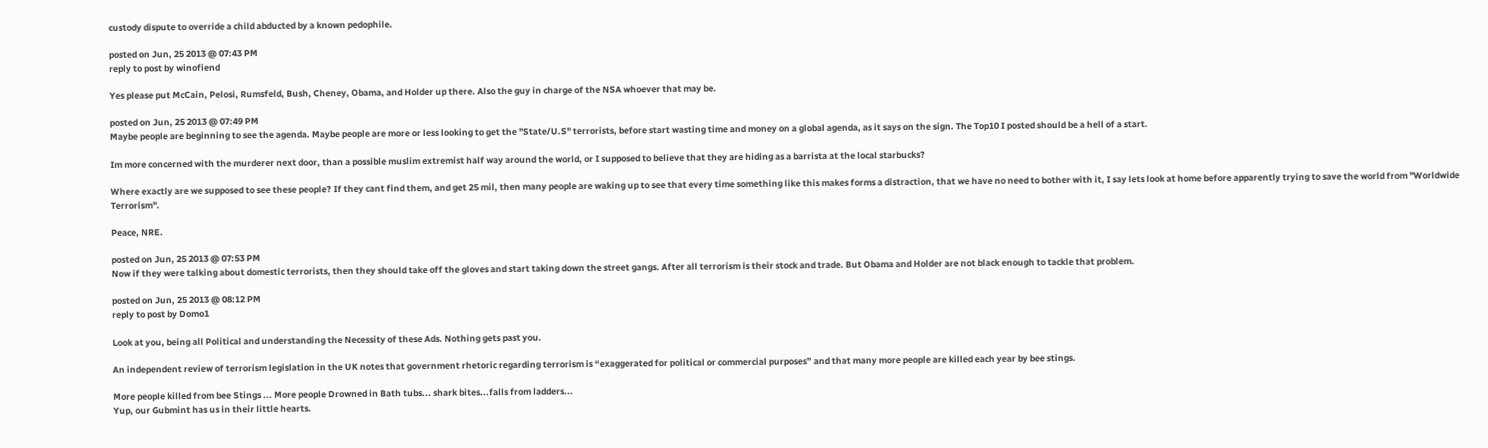custody dispute to override a child abducted by a known pedophile.

posted on Jun, 25 2013 @ 07:43 PM
reply to post by winofiend

Yes please put McCain, Pelosi, Rumsfeld, Bush, Cheney, Obama, and Holder up there. Also the guy in charge of the NSA whoever that may be.

posted on Jun, 25 2013 @ 07:49 PM
Maybe people are beginning to see the agenda. Maybe people are more or less looking to get the "State/U.S" terrorists, before start wasting time and money on a global agenda, as it says on the sign. The Top10 I posted should be a hell of a start.

Im more concerned with the murderer next door, than a possible muslim extremist half way around the world, or I supposed to believe that they are hiding as a barrista at the local starbucks?

Where exactly are we supposed to see these people? If they cant find them, and get 25 mil, then many people are waking up to see that every time something like this makes forms a distraction, that we have no need to bother with it, I say lets look at home before apparently trying to save the world from "Worldwide Terrorism".

Peace, NRE.

posted on Jun, 25 2013 @ 07:53 PM
Now if they were talking about domestic terrorists, then they should take off the gloves and start taking down the street gangs. After all terrorism is their stock and trade. But Obama and Holder are not black enough to tackle that problem.

posted on Jun, 25 2013 @ 08:12 PM
reply to post by Domo1

Look at you, being all Political and understanding the Necessity of these Ads. Nothing gets past you.

An independent review of terrorism legislation in the UK notes that government rhetoric regarding terrorism is “exaggerated for political or commercial purposes” and that many more people are killed each year by bee stings.

More people killed from bee Stings ... More people Drowned in Bath tubs... shark bites...falls from ladders...
Yup, our Gubmint has us in their little hearts.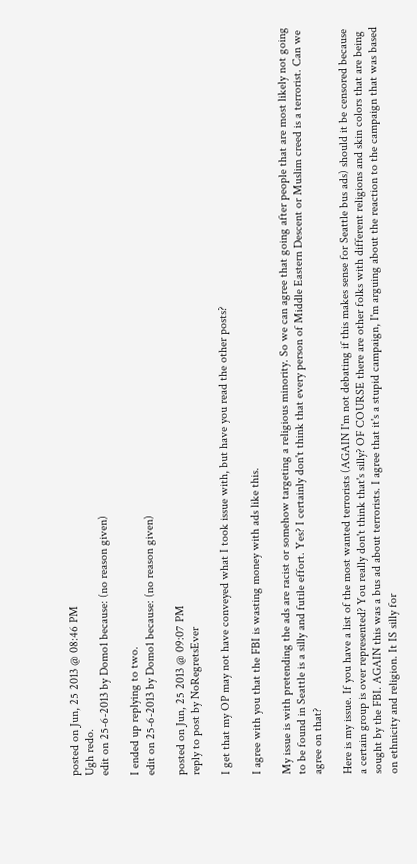posted on Jun, 25 2013 @ 08:46 PM
Ugh redo.
edit on 25-6-2013 by Domo1 because: (no reason given)

I ended up replying to two.
edit on 25-6-2013 by Domo1 because: (no reason given)

posted on Jun, 25 2013 @ 09:07 PM
reply to post by NoRegretsEver

I get that my OP may not have conveyed what I took issue with, but have you read the other posts?

I agree with you that the FBI is wasting money with ads like this.

My issue is with pretending the ads are racist or somehow targeting a religious minority. So we can agree that going after people that are most likely not going to be found in Seattle is a silly and futile effort. Yes? I certainly don't think that every person of Middle Eastern Descent or Muslim creed is a terrorist. Can we agree on that?

Here is my issue. If you have a list of the most wanted terrorists (AGAIN I'm not debating if this makes sense for Seattle bus ads) should it be censored because a certain group is over represented? You really don't think that's silly? OF COURSE there are other folks with different religions and skin colors that are being sought by the FBI. AGAIN this was a bus ad about terrorists. I agree that it's a stupid campaign, I'm arguing about the reaction to the campaign that was based on ethnicity and religion. It IS silly for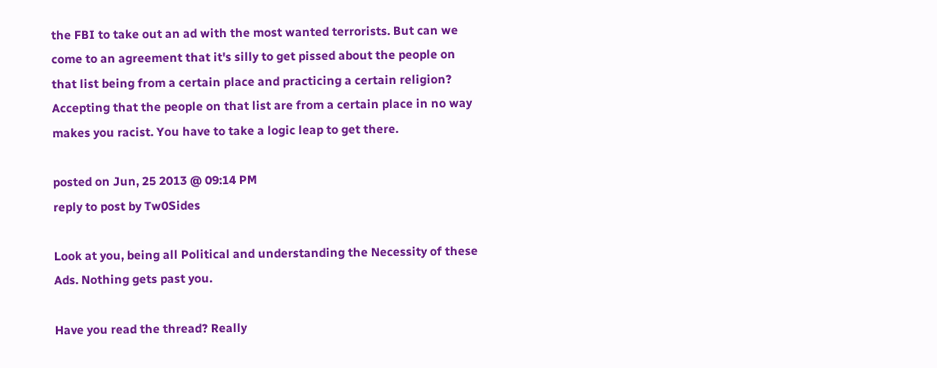the FBI to take out an ad with the most wanted terrorists. But can we come to an agreement that it's silly to get pissed about the people on that list being from a certain place and practicing a certain religion? Accepting that the people on that list are from a certain place in no way makes you racist. You have to take a logic leap to get there.

posted on Jun, 25 2013 @ 09:14 PM
reply to post by Tw0Sides

Look at you, being all Political and understanding the Necessity of these Ads. Nothing gets past you.

Have you read the thread? Really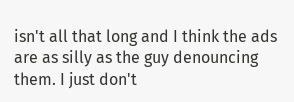isn't all that long and I think the ads are as silly as the guy denouncing them. I just don't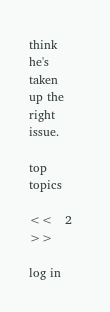think he's taken up the right issue.

top topics

<<   2 >>

log in